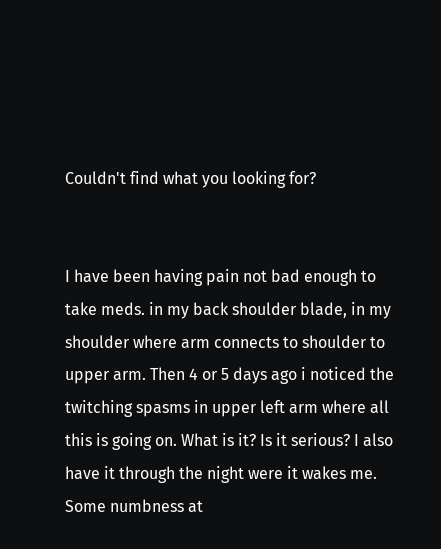Couldn't find what you looking for?


I have been having pain not bad enough to take meds. in my back shoulder blade, in my shoulder where arm connects to shoulder to upper arm. Then 4 or 5 days ago i noticed the twitching spasms in upper left arm where all this is going on. What is it? Is it serious? I also have it through the night were it wakes me. Some numbness at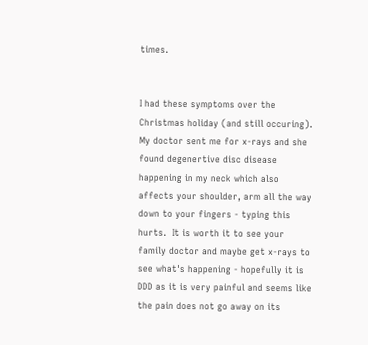times.


I had these symptoms over the Christmas holiday (and still occuring).  My doctor sent me for x-rays and she found degenertive disc disease happening in my neck which also affects your shoulder, arm all the way down to your fingers - typing this hurts.  It is worth it to see your family doctor and maybe get x-rays to see what's happening - hopefully it is DDD as it is very painful and seems like the pain does not go away on its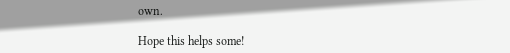own.

Hope this helps some!